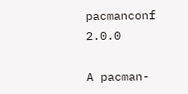pacmanconf 2.0.0

A pacman-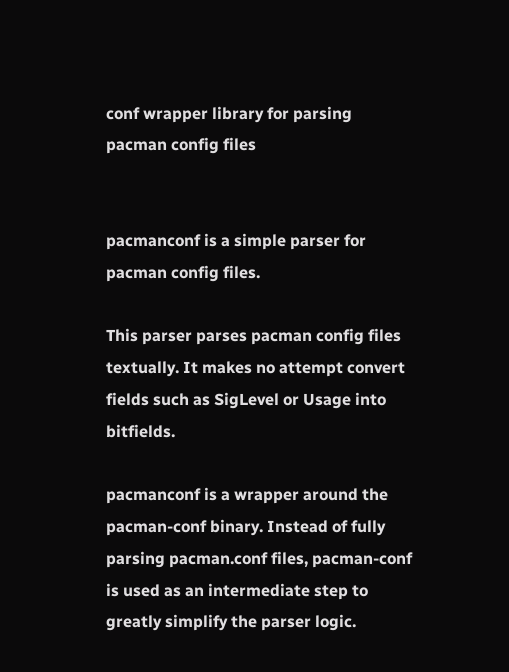conf wrapper library for parsing pacman config files


pacmanconf is a simple parser for pacman config files.

This parser parses pacman config files textually. It makes no attempt convert fields such as SigLevel or Usage into bitfields.

pacmanconf is a wrapper around the pacman-conf binary. Instead of fully parsing pacman.conf files, pacman-conf is used as an intermediate step to greatly simplify the parser logic.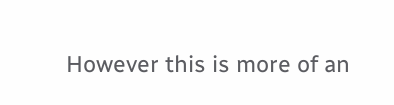However this is more of an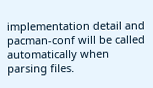implementation detail and pacman-conf will be called automatically when parsing files.